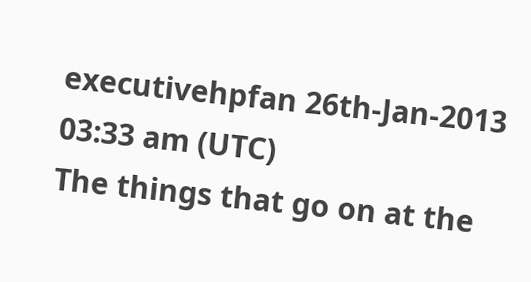executivehpfan 26th-Jan-2013 03:33 am (UTC)
The things that go on at the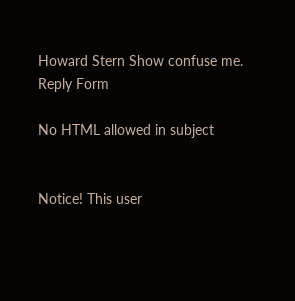Howard Stern Show confuse me.
Reply Form

No HTML allowed in subject


Notice! This user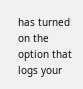has turned on the option that logs your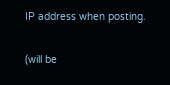IP address when posting.

(will be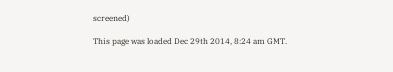screened)

This page was loaded Dec 29th 2014, 8:24 am GMT.